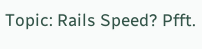Topic: Rails Speed? Pfft.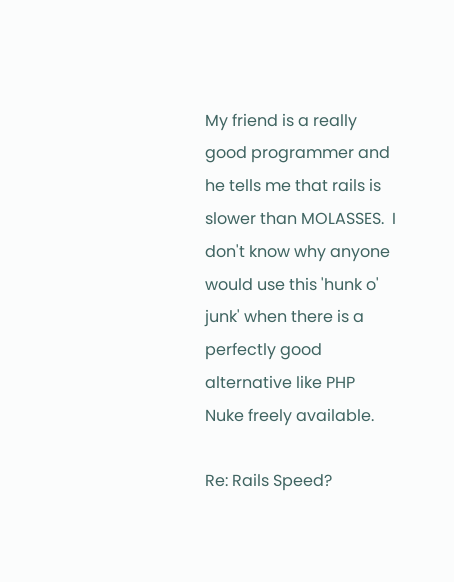My friend is a really good programmer and he tells me that rails is slower than MOLASSES.  I don't know why anyone would use this 'hunk o' junk' when there is a perfectly good alternative like PHP Nuke freely available.

Re: Rails Speed?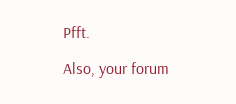Pfft.

Also, your forum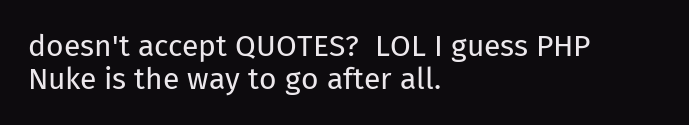doesn't accept QUOTES?  LOL I guess PHP Nuke is the way to go after all.